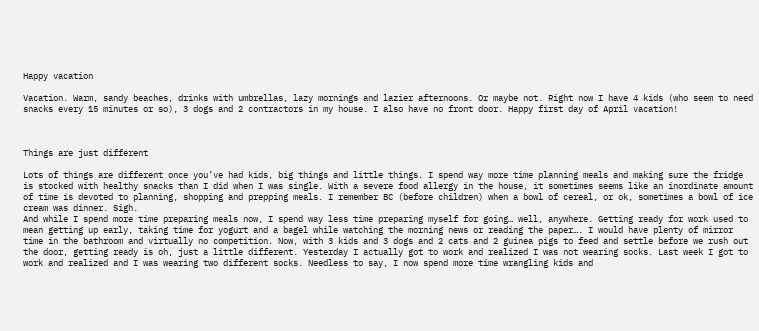Happy vacation

Vacation. Warm, sandy beaches, drinks with umbrellas, lazy mornings and lazier afternoons. Or maybe not. Right now I have 4 kids (who seem to need snacks every 15 minutes or so), 3 dogs and 2 contractors in my house. I also have no front door. Happy first day of April vacation!



Things are just different

Lots of things are different once you’ve had kids, big things and little things. I spend way more time planning meals and making sure the fridge is stocked with healthy snacks than I did when I was single. With a severe food allergy in the house, it sometimes seems like an inordinate amount of time is devoted to planning, shopping and prepping meals. I remember BC (before children) when a bowl of cereal, or ok, sometimes a bowl of ice cream was dinner. Sigh.
And while I spend more time preparing meals now, I spend way less time preparing myself for going… well, anywhere. Getting ready for work used to mean getting up early, taking time for yogurt and a bagel while watching the morning news or reading the paper…. I would have plenty of mirror time in the bathroom and virtually no competition. Now, with 3 kids and 3 dogs and 2 cats and 2 guinea pigs to feed and settle before we rush out the door, getting ready is oh, just a little different. Yesterday I actually got to work and realized I was not wearing socks. Last week I got to work and realized and I was wearing two different socks. Needless to say, I now spend more time wrangling kids and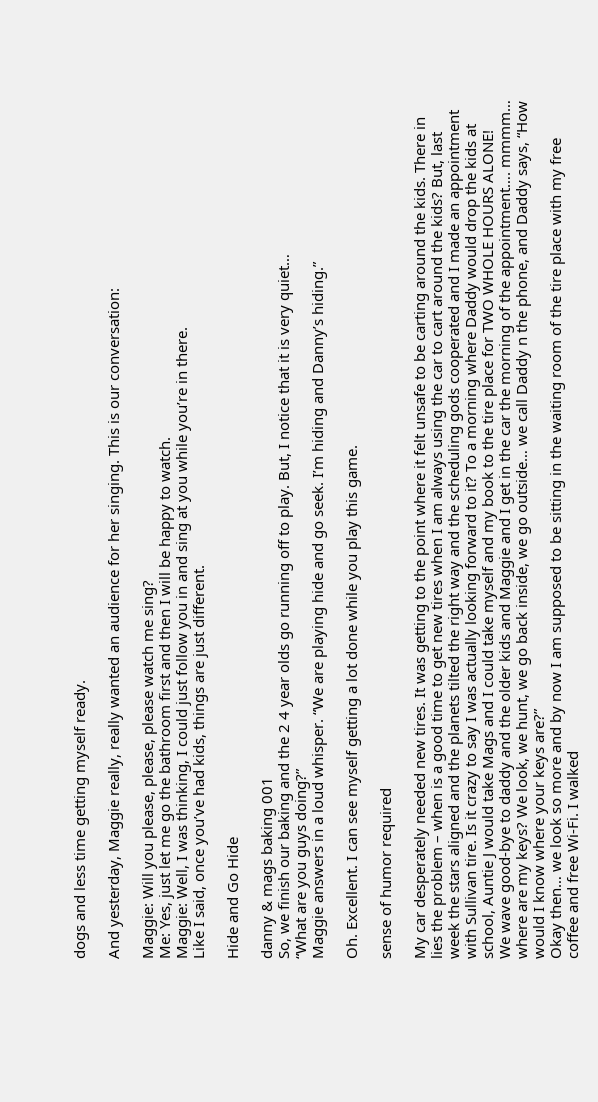dogs and less time getting myself ready.

And yesterday, Maggie really, really wanted an audience for her singing. This is our conversation:

Maggie: Will you please, please, please watch me sing?
Me: Yes, just let me go the bathroom first and then I will be happy to watch.
Maggie: Well, I was thinking, I could just follow you in and sing at you while you’re in there.
Like I said, once you’ve had kids, things are just different.

Hide and Go Hide

danny & mags baking 001
So, we finish our baking and the 2 4 year olds go running off to play. But, I notice that it is very quiet…
“What are you guys doing?”
Maggie answers in a loud whisper. “We are playing hide and go seek. I’m hiding and Danny’s hiding.”

Oh. Excellent. I can see myself getting a lot done while you play this game.

sense of humor required

My car desperately needed new tires. It was getting to the point where it felt unsafe to be carting around the kids. There in lies the problem – when is a good time to get new tires when I am always using the car to cart around the kids? But, last week the stars aligned and the planets tilted the right way and the scheduling gods cooperated and I made an appointment with Sullivan tire. Is it crazy to say I was actually looking forward to it? To a morning where Daddy would drop the kids at school, Auntie J would take Mags and I could take myself and my book to the tire place for TWO WHOLE HOURS ALONE!
We wave good-bye to daddy and the older kids and Maggie and I get in the car the morning of the appointment…. mmmm… where are my keys? We look, we hunt, we go back inside, we go outside… we call Daddy n the phone, and Daddy says, “How would I know where your keys are?”
Okay then… we look so more and by now I am supposed to be sitting in the waiting room of the tire place with my free coffee and free Wi-Fi. I walked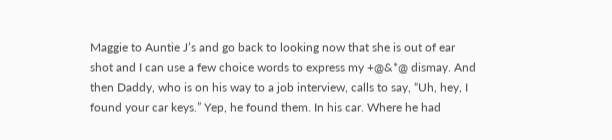Maggie to Auntie J’s and go back to looking now that she is out of ear shot and I can use a few choice words to express my +@&*@ dismay. And then Daddy, who is on his way to a job interview, calls to say, “Uh, hey, I found your car keys.” Yep, he found them. In his car. Where he had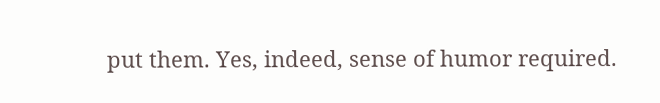put them. Yes, indeed, sense of humor required.